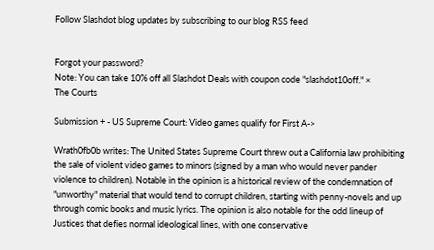Follow Slashdot blog updates by subscribing to our blog RSS feed


Forgot your password?
Note: You can take 10% off all Slashdot Deals with coupon code "slashdot10off." ×
The Courts

Submission + - US Supreme Court: Video games qualify for First A->

Wrath0fb0b writes: The United States Supreme Court threw out a California law prohibiting the sale of violent video games to minors (signed by a man who would never pander violence to children). Notable in the opinion is a historical review of the condemnation of "unworthy" material that would tend to corrupt children, starting with penny-novels and up through comic books and music lyrics. The opinion is also notable for the odd lineup of Justices that defies normal ideological lines, with one conservative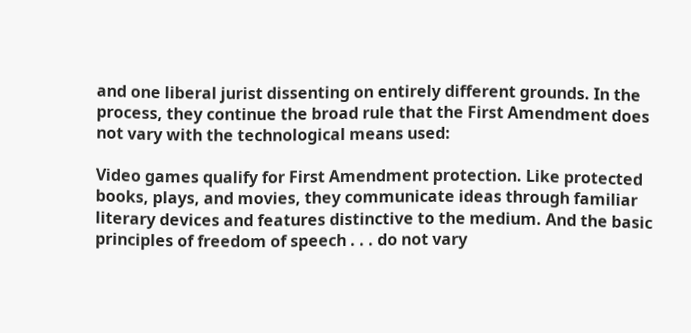and one liberal jurist dissenting on entirely different grounds. In the process, they continue the broad rule that the First Amendment does not vary with the technological means used:

Video games qualify for First Amendment protection. Like protected books, plays, and movies, they communicate ideas through familiar literary devices and features distinctive to the medium. And the basic principles of freedom of speech . . . do not vary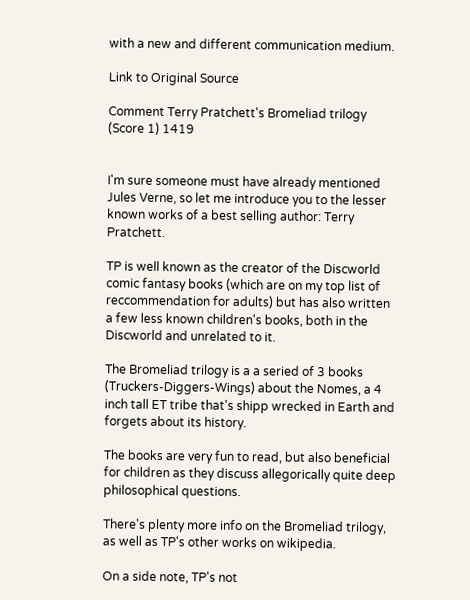with a new and different communication medium.

Link to Original Source

Comment Terry Pratchett's Bromeliad trilogy (Score 1) 1419


I'm sure someone must have already mentioned Jules Verne, so let me introduce you to the lesser known works of a best selling author: Terry Pratchett.

TP is well known as the creator of the Discworld comic fantasy books (which are on my top list of reccommendation for adults) but has also written a few less known children's books, both in the Discworld and unrelated to it.

The Bromeliad trilogy is a a seried of 3 books (Truckers-Diggers-Wings) about the Nomes, a 4 inch tall ET tribe that's shipp wrecked in Earth and forgets about its history.

The books are very fun to read, but also beneficial for children as they discuss allegorically quite deep philosophical questions.

There's plenty more info on the Bromeliad trilogy, as well as TP's other works on wikipedia.

On a side note, TP's not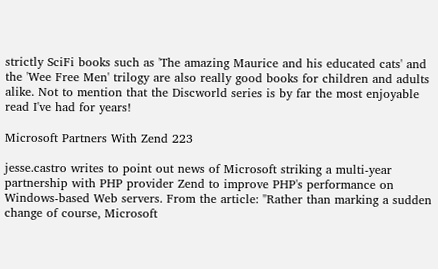strictly SciFi books such as 'The amazing Maurice and his educated cats' and the 'Wee Free Men' trilogy are also really good books for children and adults alike. Not to mention that the Discworld series is by far the most enjoyable read I've had for years!

Microsoft Partners With Zend 223

jesse.castro writes to point out news of Microsoft striking a multi-year partnership with PHP provider Zend to improve PHP's performance on Windows-based Web servers. From the article: "Rather than marking a sudden change of course, Microsoft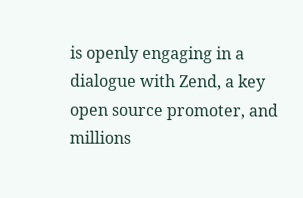is openly engaging in a dialogue with Zend, a key open source promoter, and millions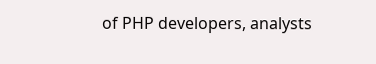of PHP developers, analysts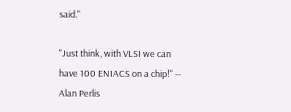said."

"Just think, with VLSI we can have 100 ENIACS on a chip!" -- Alan Perlis